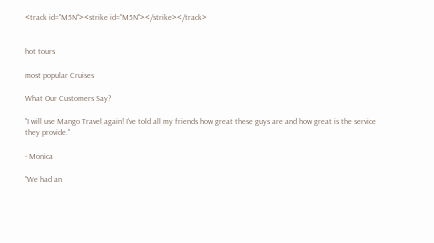<track id="M5N"><strike id="M5N"></strike></track>


hot tours

most popular Cruises

What Our Customers Say?

"I will use Mango Travel again! I've told all my friends how great these guys are and how great is the service they provide."

- Monica

"We had an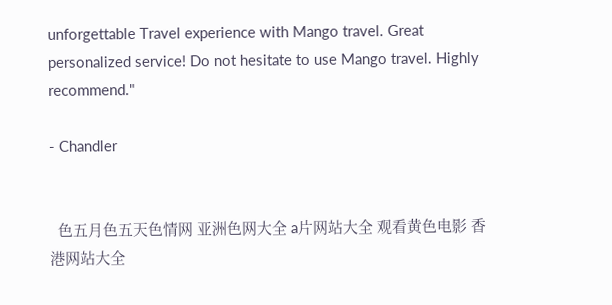unforgettable Travel experience with Mango travel. Great personalized service! Do not hesitate to use Mango travel. Highly recommend."

- Chandler


  色五月色五天色情网 亚洲色网大全 a片网站大全 观看黄色电影 香港网站大全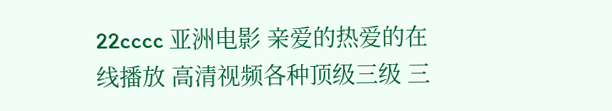22cccc 亚洲电影 亲爱的热爱的在线播放 高清视频各种顶级三级 三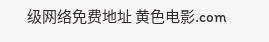级网络免费地址 黄色电影.com